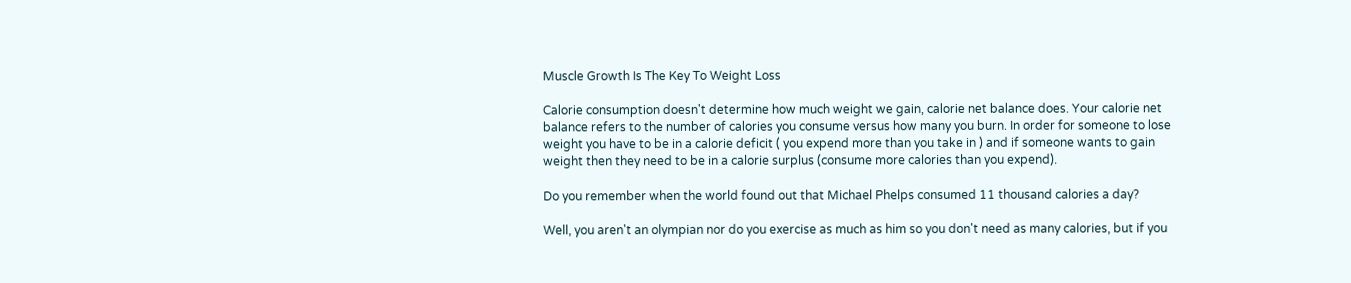Muscle Growth Is The Key To Weight Loss

Calorie consumption doesn't determine how much weight we gain, calorie net balance does. Your calorie net balance refers to the number of calories you consume versus how many you burn. In order for someone to lose weight you have to be in a calorie deficit ( you expend more than you take in ) and if someone wants to gain weight then they need to be in a calorie surplus (consume more calories than you expend).

Do you remember when the world found out that Michael Phelps consumed 11 thousand calories a day?

Well, you aren't an olympian nor do you exercise as much as him so you don't need as many calories, but if you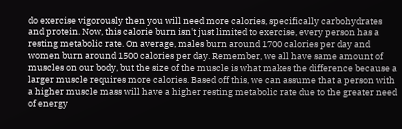do exercise vigorously then you will need more calories, specifically carbohydrates and protein. Now, this calorie burn isn't just limited to exercise, every person has a resting metabolic rate. On average, males burn around 1700 calories per day and women burn around 1500 calories per day. Remember, we all have same amount of muscles on our body, but the size of the muscle is what makes the difference because a larger muscle requires more calories. Based off this, we can assume that a person with a higher muscle mass will have a higher resting metabolic rate due to the greater need of energy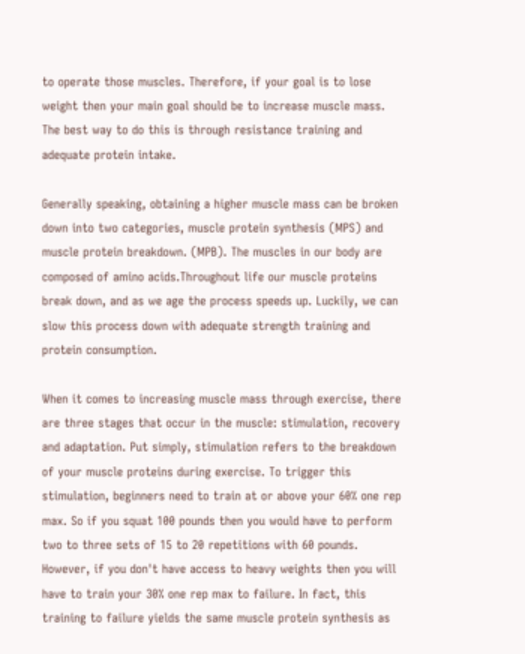to operate those muscles. Therefore, if your goal is to lose weight then your main goal should be to increase muscle mass. The best way to do this is through resistance training and adequate protein intake.

Generally speaking, obtaining a higher muscle mass can be broken down into two categories, muscle protein synthesis (MPS) and muscle protein breakdown. (MPB). The muscles in our body are composed of amino acids.Throughout life our muscle proteins break down, and as we age the process speeds up. Luckily, we can slow this process down with adequate strength training and protein consumption.

When it comes to increasing muscle mass through exercise, there are three stages that occur in the muscle: stimulation, recovery and adaptation. Put simply, stimulation refers to the breakdown of your muscle proteins during exercise. To trigger this stimulation, beginners need to train at or above your 60% one rep max. So if you squat 100 pounds then you would have to perform two to three sets of 15 to 20 repetitions with 60 pounds. However, if you don't have access to heavy weights then you will have to train your 30% one rep max to failure. In fact, this training to failure yields the same muscle protein synthesis as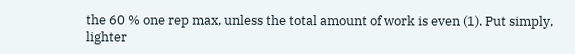the 60 % one rep max, unless the total amount of work is even (1). Put simply, lighter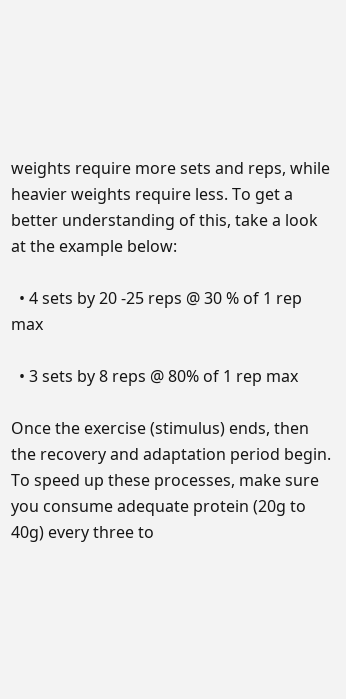weights require more sets and reps, while heavier weights require less. To get a better understanding of this, take a look at the example below:

  • 4 sets by 20 -25 reps @ 30 % of 1 rep max

  • 3 sets by 8 reps @ 80% of 1 rep max

Once the exercise (stimulus) ends, then the recovery and adaptation period begin. To speed up these processes, make sure you consume adequate protein (20g to 40g) every three to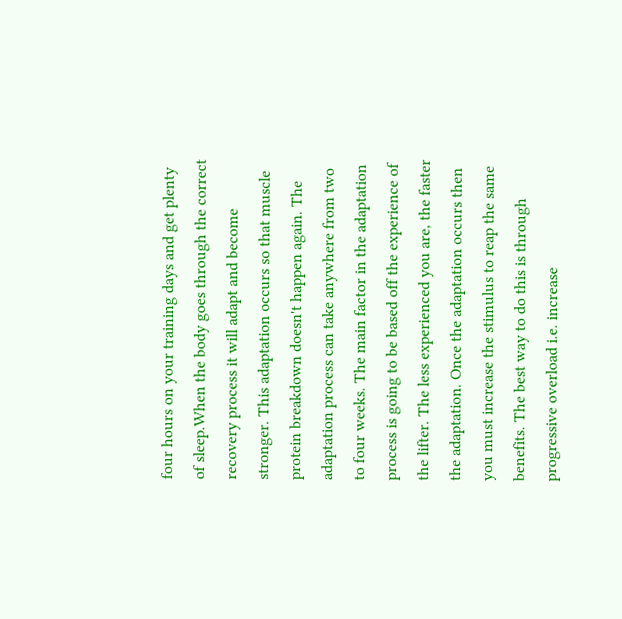four hours on your training days and get plenty of sleep.When the body goes through the correct recovery process it will adapt and become stronger. This adaptation occurs so that muscle protein breakdown doesn't happen again. The adaptation process can take anywhere from two to four weeks. The main factor in the adaptation process is going to be based off the experience of the lifter. The less experienced you are, the faster the adaptation. Once the adaptation occurs then you must increase the stimulus to reap the same benefits. The best way to do this is through progressive overload i.e. increase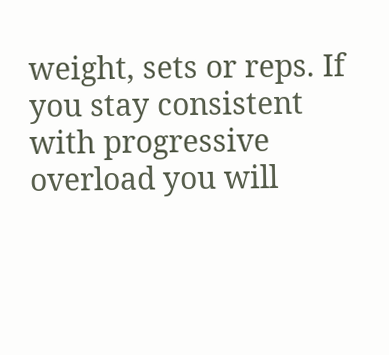weight, sets or reps. If you stay consistent with progressive overload you will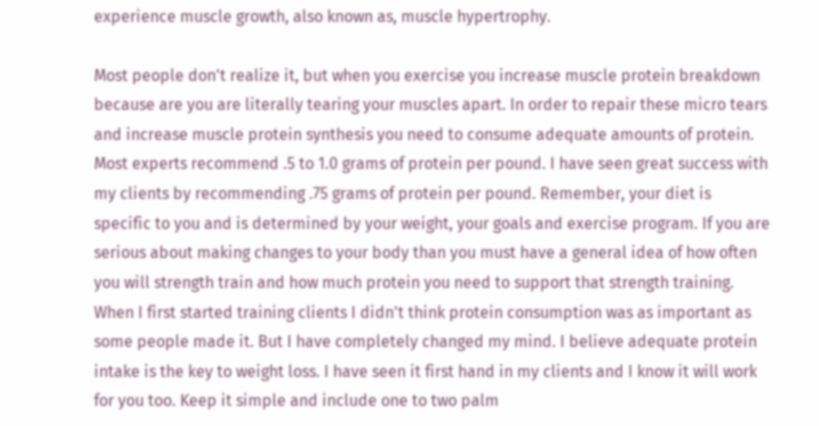experience muscle growth, also known as, muscle hypertrophy.

Most people don't realize it, but when you exercise you increase muscle protein breakdown because are you are literally tearing your muscles apart. In order to repair these micro tears and increase muscle protein synthesis you need to consume adequate amounts of protein. Most experts recommend .5 to 1.0 grams of protein per pound. I have seen great success with my clients by recommending .75 grams of protein per pound. Remember, your diet is specific to you and is determined by your weight, your goals and exercise program. If you are serious about making changes to your body than you must have a general idea of how often you will strength train and how much protein you need to support that strength training. When I first started training clients I didn't think protein consumption was as important as some people made it. But I have completely changed my mind. I believe adequate protein intake is the key to weight loss. I have seen it first hand in my clients and I know it will work for you too. Keep it simple and include one to two palm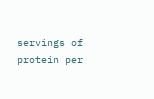servings of protein per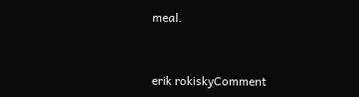meal.


erik rokiskyComment